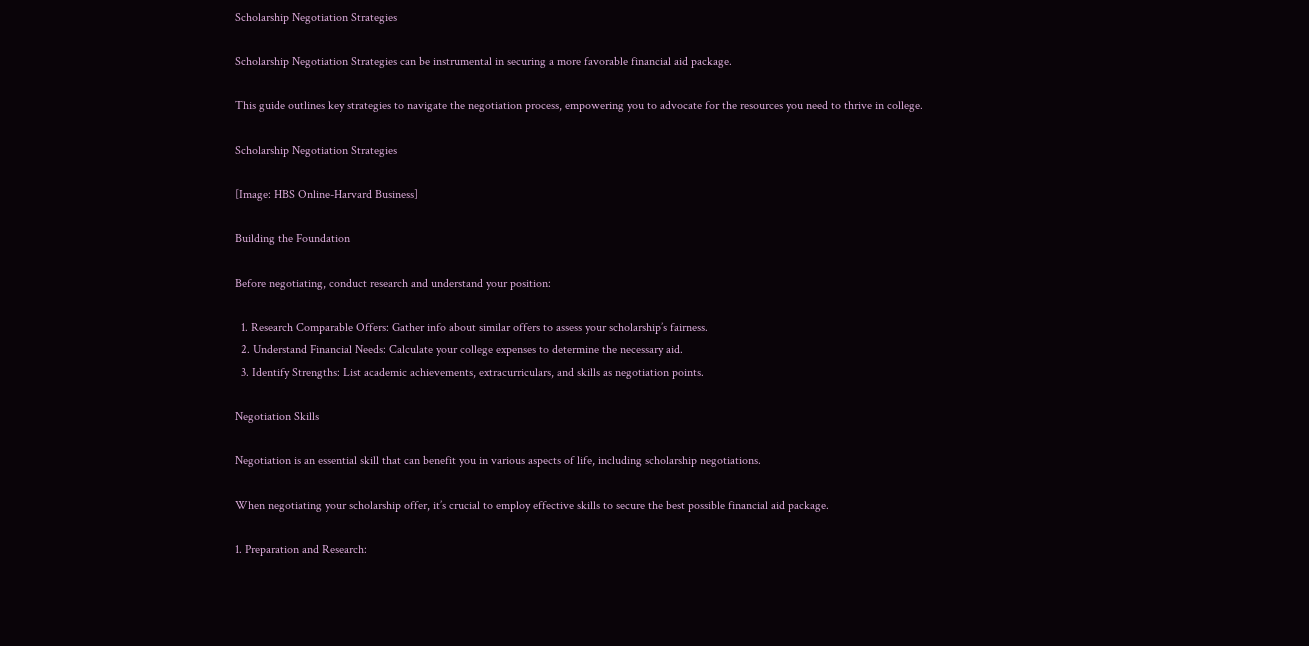Scholarship Negotiation Strategies

Scholarship Negotiation Strategies can be instrumental in securing a more favorable financial aid package.

This guide outlines key strategies to navigate the negotiation process, empowering you to advocate for the resources you need to thrive in college.

Scholarship Negotiation Strategies

[Image: HBS Online-Harvard Business]

Building the Foundation

Before negotiating, conduct research and understand your position:

  1. Research Comparable Offers: Gather info about similar offers to assess your scholarship’s fairness.
  2. Understand Financial Needs: Calculate your college expenses to determine the necessary aid.
  3. Identify Strengths: List academic achievements, extracurriculars, and skills as negotiation points.

Negotiation Skills

Negotiation is an essential skill that can benefit you in various aspects of life, including scholarship negotiations.

When negotiating your scholarship offer, it’s crucial to employ effective skills to secure the best possible financial aid package.

1. Preparation and Research: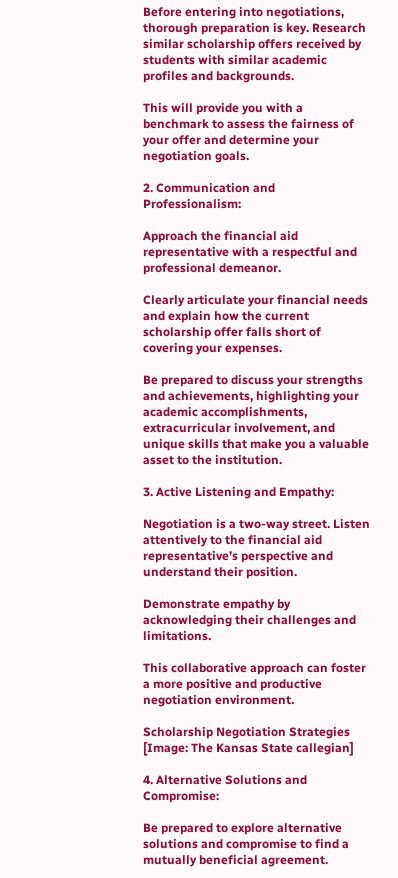Before entering into negotiations, thorough preparation is key. Research similar scholarship offers received by students with similar academic profiles and backgrounds.

This will provide you with a benchmark to assess the fairness of your offer and determine your negotiation goals.

2. Communication and Professionalism:

Approach the financial aid representative with a respectful and professional demeanor.

Clearly articulate your financial needs and explain how the current scholarship offer falls short of covering your expenses.

Be prepared to discuss your strengths and achievements, highlighting your academic accomplishments, extracurricular involvement, and unique skills that make you a valuable asset to the institution.

3. Active Listening and Empathy:

Negotiation is a two-way street. Listen attentively to the financial aid representative’s perspective and understand their position.

Demonstrate empathy by acknowledging their challenges and limitations.

This collaborative approach can foster a more positive and productive negotiation environment.

Scholarship Negotiation Strategies
[Image: The Kansas State callegian]

4. Alternative Solutions and Compromise:

Be prepared to explore alternative solutions and compromise to find a mutually beneficial agreement.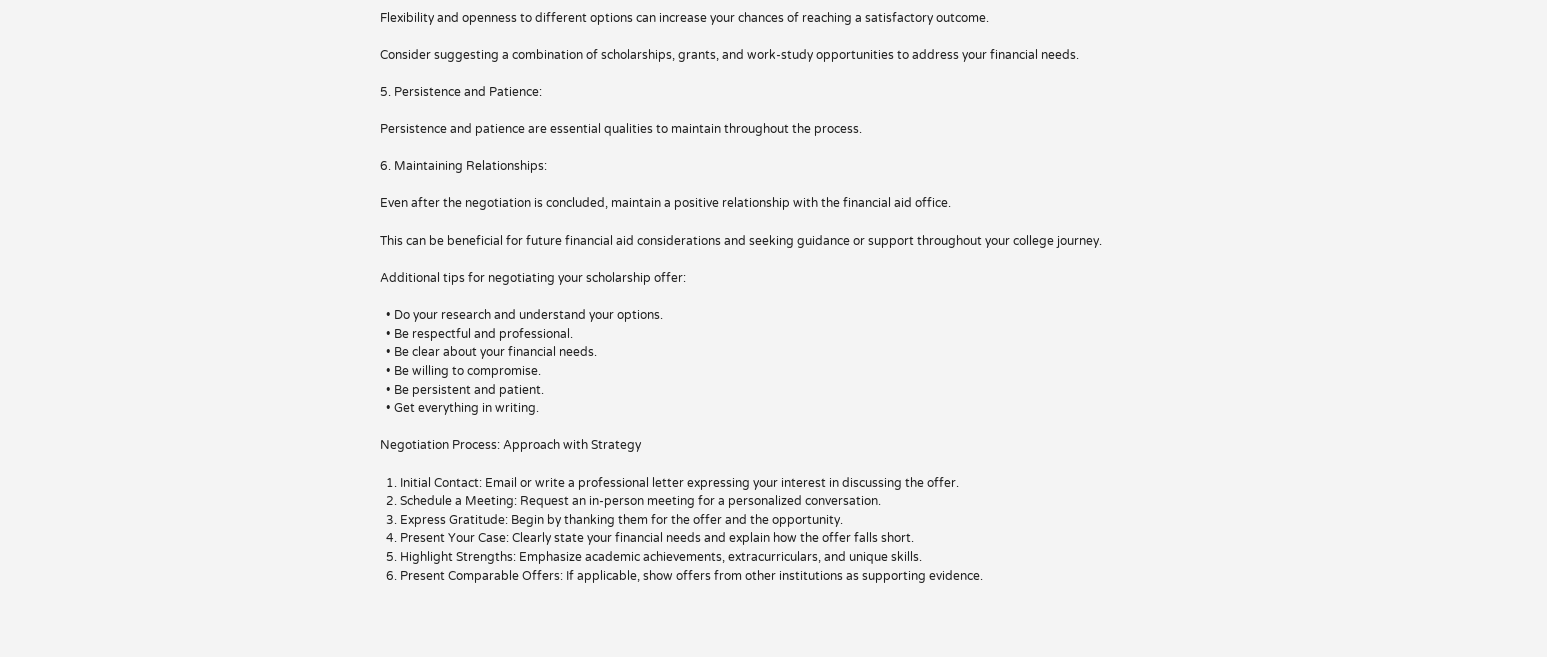Flexibility and openness to different options can increase your chances of reaching a satisfactory outcome.

Consider suggesting a combination of scholarships, grants, and work-study opportunities to address your financial needs.

5. Persistence and Patience:

Persistence and patience are essential qualities to maintain throughout the process.

6. Maintaining Relationships:

Even after the negotiation is concluded, maintain a positive relationship with the financial aid office.

This can be beneficial for future financial aid considerations and seeking guidance or support throughout your college journey.

Additional tips for negotiating your scholarship offer:

  • Do your research and understand your options.
  • Be respectful and professional.
  • Be clear about your financial needs.
  • Be willing to compromise.
  • Be persistent and patient.
  • Get everything in writing.

Negotiation Process: Approach with Strategy

  1. Initial Contact: Email or write a professional letter expressing your interest in discussing the offer.
  2. Schedule a Meeting: Request an in-person meeting for a personalized conversation.
  3. Express Gratitude: Begin by thanking them for the offer and the opportunity.
  4. Present Your Case: Clearly state your financial needs and explain how the offer falls short.
  5. Highlight Strengths: Emphasize academic achievements, extracurriculars, and unique skills.
  6. Present Comparable Offers: If applicable, show offers from other institutions as supporting evidence.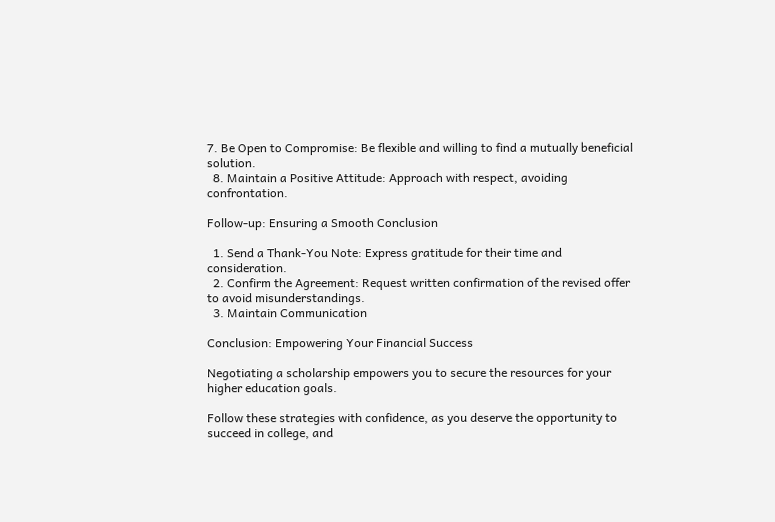7. Be Open to Compromise: Be flexible and willing to find a mutually beneficial solution.
  8. Maintain a Positive Attitude: Approach with respect, avoiding confrontation.

Follow-up: Ensuring a Smooth Conclusion

  1. Send a Thank-You Note: Express gratitude for their time and consideration.
  2. Confirm the Agreement: Request written confirmation of the revised offer to avoid misunderstandings.
  3. Maintain Communication

Conclusion: Empowering Your Financial Success

Negotiating a scholarship empowers you to secure the resources for your higher education goals.

Follow these strategies with confidence, as you deserve the opportunity to succeed in college, and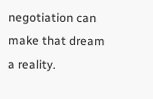negotiation can make that dream a reality.